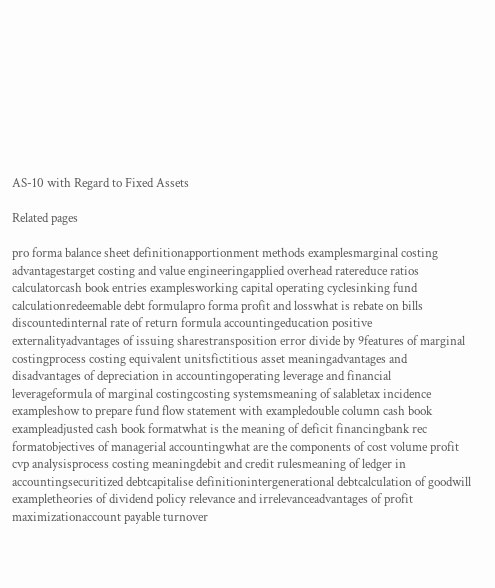AS-10 with Regard to Fixed Assets

Related pages

pro forma balance sheet definitionapportionment methods examplesmarginal costing advantagestarget costing and value engineeringapplied overhead ratereduce ratios calculatorcash book entries examplesworking capital operating cyclesinking fund calculationredeemable debt formulapro forma profit and losswhat is rebate on bills discountedinternal rate of return formula accountingeducation positive externalityadvantages of issuing sharestransposition error divide by 9features of marginal costingprocess costing equivalent unitsfictitious asset meaningadvantages and disadvantages of depreciation in accountingoperating leverage and financial leverageformula of marginal costingcosting systemsmeaning of salabletax incidence exampleshow to prepare fund flow statement with exampledouble column cash book exampleadjusted cash book formatwhat is the meaning of deficit financingbank rec formatobjectives of managerial accountingwhat are the components of cost volume profit cvp analysisprocess costing meaningdebit and credit rulesmeaning of ledger in accountingsecuritized debtcapitalise definitionintergenerational debtcalculation of goodwill exampletheories of dividend policy relevance and irrelevanceadvantages of profit maximizationaccount payable turnover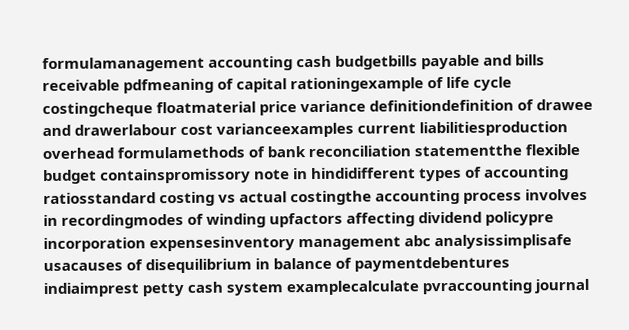formulamanagement accounting cash budgetbills payable and bills receivable pdfmeaning of capital rationingexample of life cycle costingcheque floatmaterial price variance definitiondefinition of drawee and drawerlabour cost varianceexamples current liabilitiesproduction overhead formulamethods of bank reconciliation statementthe flexible budget containspromissory note in hindidifferent types of accounting ratiosstandard costing vs actual costingthe accounting process involves in recordingmodes of winding upfactors affecting dividend policypre incorporation expensesinventory management abc analysissimplisafe usacauses of disequilibrium in balance of paymentdebentures indiaimprest petty cash system examplecalculate pvraccounting journal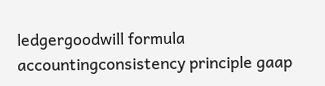ledgergoodwill formula accountingconsistency principle gaap